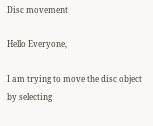Disc movement

Hello Everyone,

I am trying to move the disc object by selecting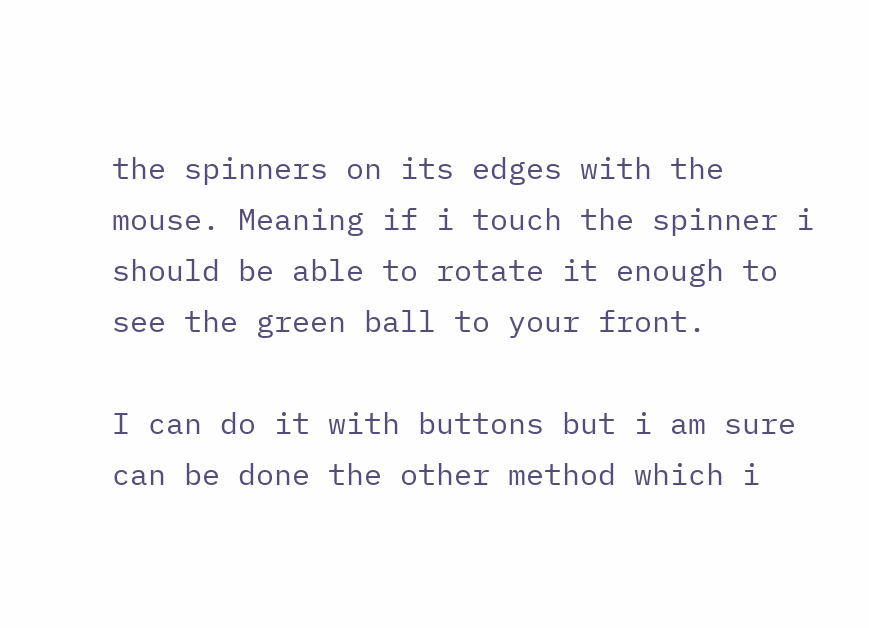the spinners on its edges with the mouse. Meaning if i touch the spinner i should be able to rotate it enough to see the green ball to your front.

I can do it with buttons but i am sure can be done the other method which i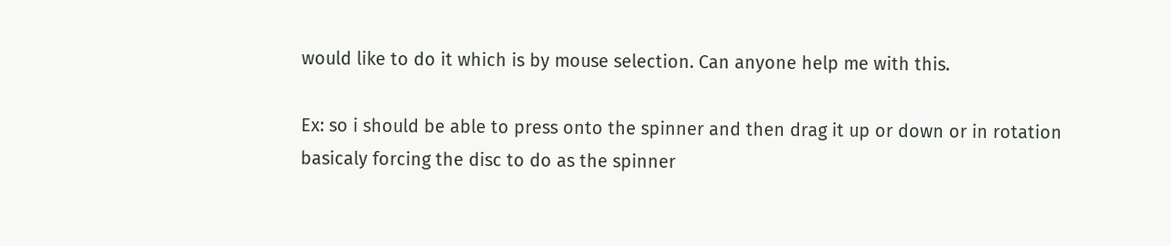would like to do it which is by mouse selection. Can anyone help me with this.

Ex: so i should be able to press onto the spinner and then drag it up or down or in rotation basicaly forcing the disc to do as the spinner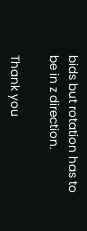bids but rotation has to be in z direction.

Thank you